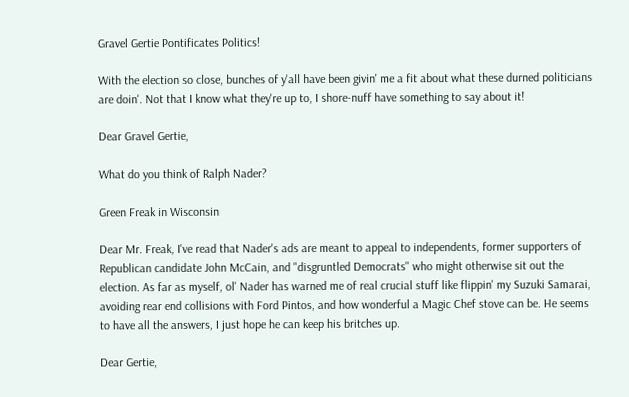Gravel Gertie Pontificates Politics!

With the election so close, bunches of y'all have been givin' me a fit about what these durned politicians are doin'. Not that I know what they're up to, I shore-nuff have something to say about it!

Dear Gravel Gertie,

What do you think of Ralph Nader?

Green Freak in Wisconsin

Dear Mr. Freak, I've read that Nader's ads are meant to appeal to independents, former supporters of Republican candidate John McCain, and "disgruntled Democrats'' who might otherwise sit out the election. As far as myself, ol' Nader has warned me of real crucial stuff like flippin' my Suzuki Samarai, avoiding rear end collisions with Ford Pintos, and how wonderful a Magic Chef stove can be. He seems to have all the answers, I just hope he can keep his britches up.

Dear Gertie,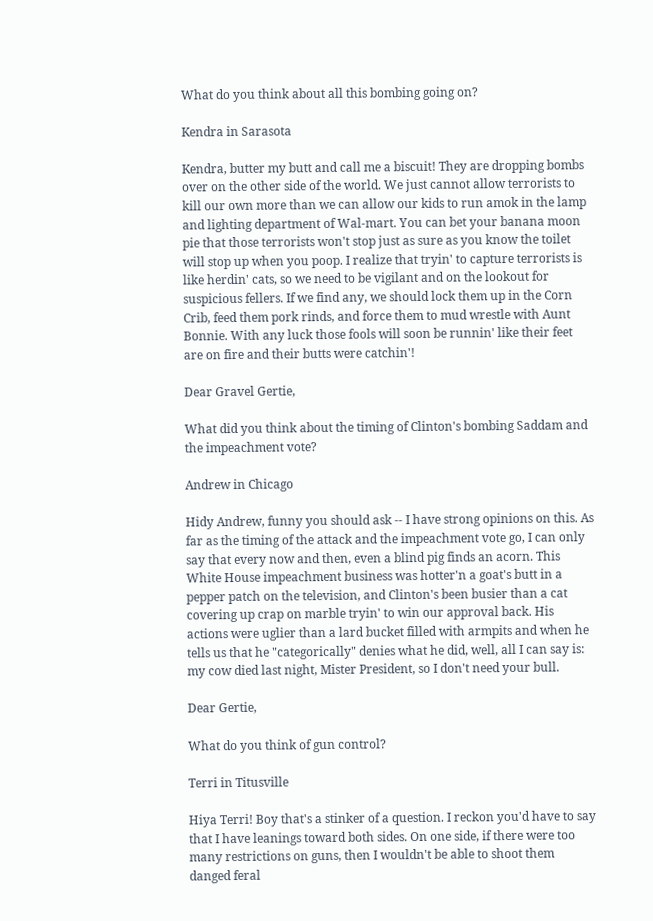What do you think about all this bombing going on?

Kendra in Sarasota

Kendra, butter my butt and call me a biscuit! They are dropping bombs over on the other side of the world. We just cannot allow terrorists to kill our own more than we can allow our kids to run amok in the lamp and lighting department of Wal-mart. You can bet your banana moon pie that those terrorists won't stop just as sure as you know the toilet will stop up when you poop. I realize that tryin' to capture terrorists is like herdin' cats, so we need to be vigilant and on the lookout for suspicious fellers. If we find any, we should lock them up in the Corn Crib, feed them pork rinds, and force them to mud wrestle with Aunt Bonnie. With any luck those fools will soon be runnin' like their feet are on fire and their butts were catchin'!

Dear Gravel Gertie,

What did you think about the timing of Clinton's bombing Saddam and the impeachment vote?

Andrew in Chicago

Hidy Andrew, funny you should ask -- I have strong opinions on this. As far as the timing of the attack and the impeachment vote go, I can only say that every now and then, even a blind pig finds an acorn. This White House impeachment business was hotter'n a goat's butt in a pepper patch on the television, and Clinton's been busier than a cat covering up crap on marble tryin' to win our approval back. His actions were uglier than a lard bucket filled with armpits and when he tells us that he "categorically" denies what he did, well, all I can say is: my cow died last night, Mister President, so I don't need your bull.

Dear Gertie,

What do you think of gun control?

Terri in Titusville

Hiya Terri! Boy that's a stinker of a question. I reckon you'd have to say that I have leanings toward both sides. On one side, if there were too many restrictions on guns, then I wouldn't be able to shoot them danged feral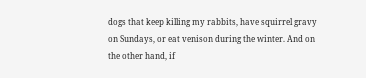dogs that keep killing my rabbits, have squirrel gravy on Sundays, or eat venison during the winter. And on the other hand, if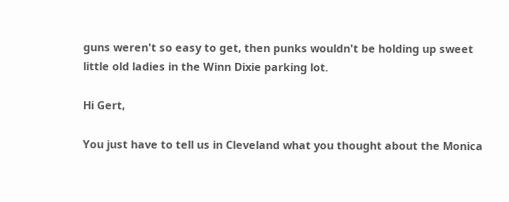guns weren't so easy to get, then punks wouldn't be holding up sweet little old ladies in the Winn Dixie parking lot.

Hi Gert,

You just have to tell us in Cleveland what you thought about the Monica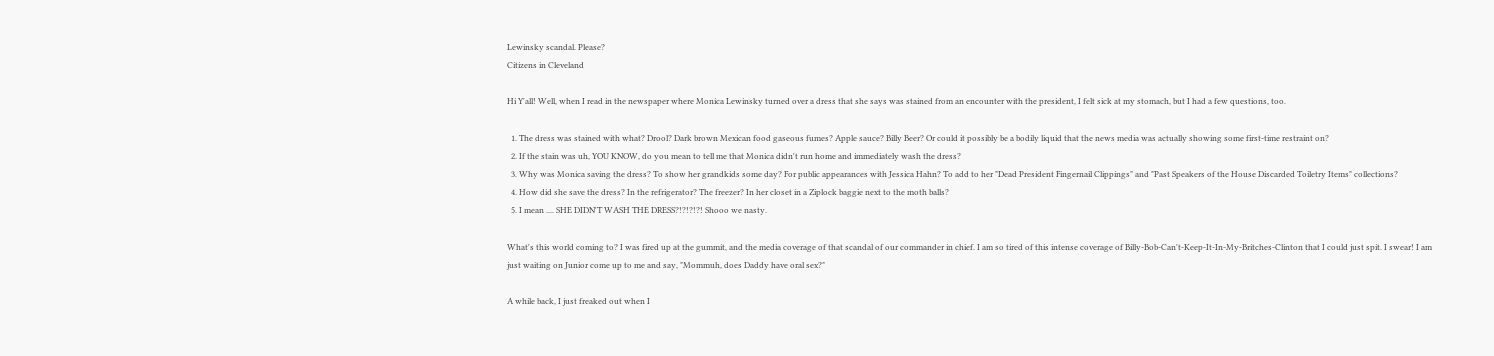Lewinsky scandal. Please?
Citizens in Cleveland

Hi Y'all! Well, when I read in the newspaper where Monica Lewinsky turned over a dress that she says was stained from an encounter with the president, I felt sick at my stomach, but I had a few questions, too.

  1. The dress was stained with what? Drool? Dark brown Mexican food gaseous fumes? Apple sauce? Billy Beer? Or could it possibly be a bodily liquid that the news media was actually showing some first-time restraint on?
  2. If the stain was uh, YOU KNOW, do you mean to tell me that Monica didn't run home and immediately wash the dress?
  3. Why was Monica saving the dress? To show her grandkids some day? For public appearances with Jessica Hahn? To add to her "Dead President Fingernail Clippings" and "Past Speakers of the House Discarded Toiletry Items" collections?
  4. How did she save the dress? In the refrigerator? The freezer? In her closet in a Ziplock baggie next to the moth balls?
  5. I mean .... SHE DIDN'T WASH THE DRESS?!?!?!?! Shooo we nasty.

What's this world coming to? I was fired up at the gummit, and the media coverage of that scandal of our commander in chief. I am so tired of this intense coverage of Billy-Bob-Can't-Keep-It-In-My-Britches-Clinton that I could just spit. I swear! I am just waiting on Junior come up to me and say, "Mommuh, does Daddy have oral sex?"

A while back, I just freaked out when I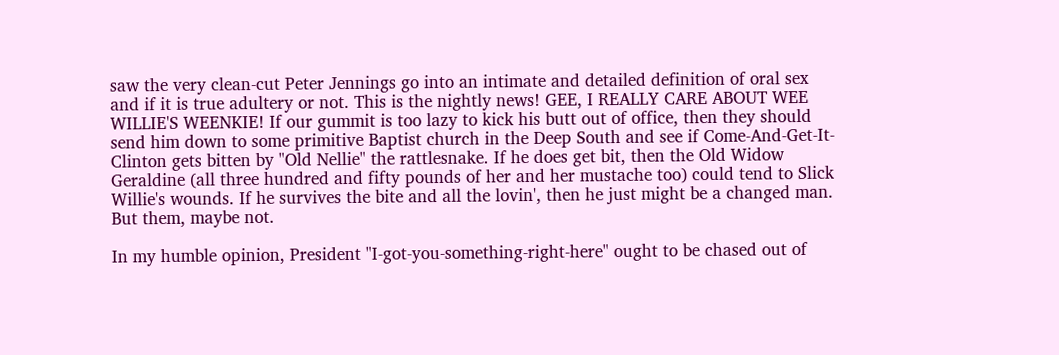saw the very clean-cut Peter Jennings go into an intimate and detailed definition of oral sex and if it is true adultery or not. This is the nightly news! GEE, I REALLY CARE ABOUT WEE WILLIE'S WEENKIE! If our gummit is too lazy to kick his butt out of office, then they should send him down to some primitive Baptist church in the Deep South and see if Come-And-Get-It-Clinton gets bitten by "Old Nellie" the rattlesnake. If he does get bit, then the Old Widow Geraldine (all three hundred and fifty pounds of her and her mustache too) could tend to Slick Willie's wounds. If he survives the bite and all the lovin', then he just might be a changed man. But them, maybe not.

In my humble opinion, President "I-got-you-something-right-here" ought to be chased out of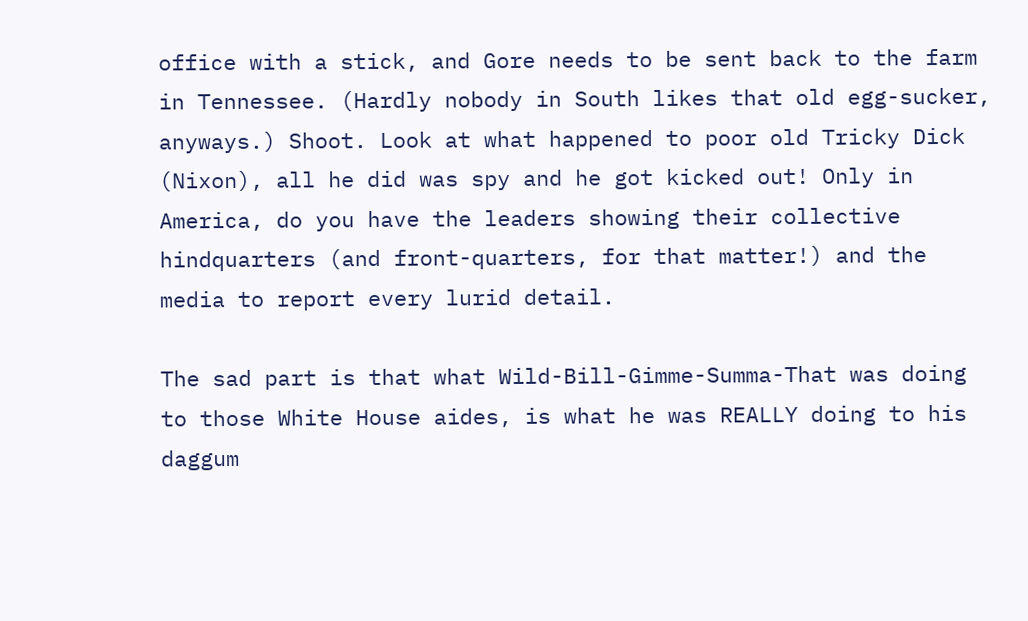office with a stick, and Gore needs to be sent back to the farm in Tennessee. (Hardly nobody in South likes that old egg-sucker, anyways.) Shoot. Look at what happened to poor old Tricky Dick (Nixon), all he did was spy and he got kicked out! Only in America, do you have the leaders showing their collective hindquarters (and front-quarters, for that matter!) and the media to report every lurid detail.

The sad part is that what Wild-Bill-Gimme-Summa-That was doing to those White House aides, is what he was REALLY doing to his daggum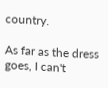country.

As far as the dress goes, I can't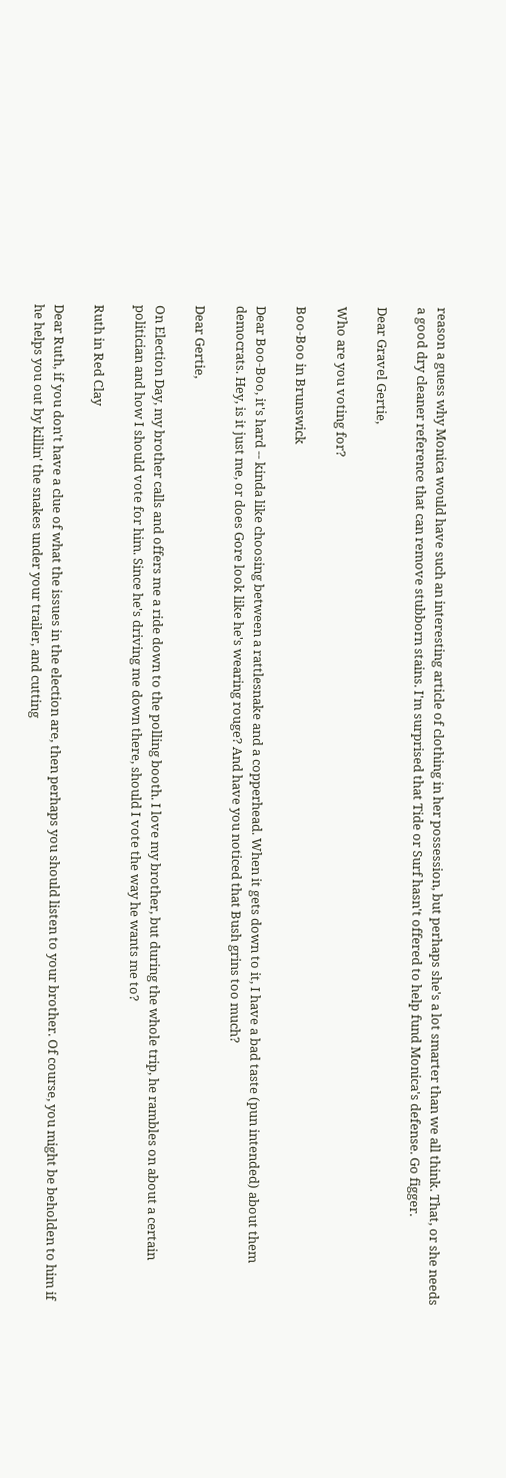reason a guess why Monica would have such an interesting article of clothing in her possession, but perhaps she's a lot smarter than we all think. That, or she needs a good dry cleaner reference that can remove stubborn stains. I'm surprised that Tide or Surf hasn't offered to help fund Monica's defense. Go figger.

Dear Gravel Gertie,

Who are you voting for?

Boo-Boo in Brunswick

Dear Boo-Boo, it's hard -- kinda like choosing between a rattlesnake and a copperhead. When it gets down to it, I have a bad taste (pun intended) about them democrats. Hey, is it just me, or does Gore look like he's wearing rouge? And have you noticed that Bush grins too much?

Dear Gertie,

On Election Day, my brother calls and offers me a ride down to the polling booth. I love my brother, but during the whole trip, he rambles on about a certain politician and how I should vote for him. Since he's driving me down there, should I vote the way he wants me to?

Ruth in Red Clay

Dear Ruth, if you don't have a clue of what the issues in the election are, then perhaps you should listen to your brother. Of course, you might be beholden to him if he helps you out by killin' the snakes under your trailer, and cutting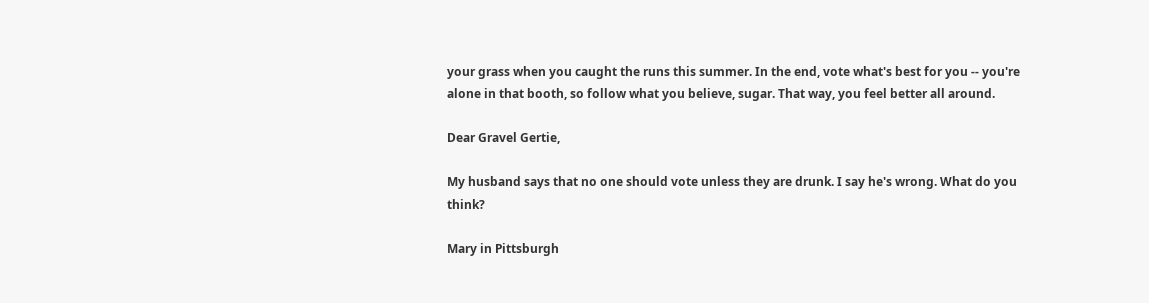your grass when you caught the runs this summer. In the end, vote what's best for you -- you're alone in that booth, so follow what you believe, sugar. That way, you feel better all around.

Dear Gravel Gertie,

My husband says that no one should vote unless they are drunk. I say he's wrong. What do you think?

Mary in Pittsburgh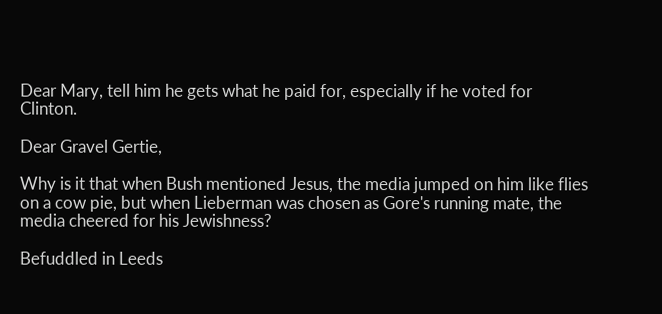Dear Mary, tell him he gets what he paid for, especially if he voted for Clinton.

Dear Gravel Gertie,

Why is it that when Bush mentioned Jesus, the media jumped on him like flies on a cow pie, but when Lieberman was chosen as Gore's running mate, the media cheered for his Jewishness?

Befuddled in Leeds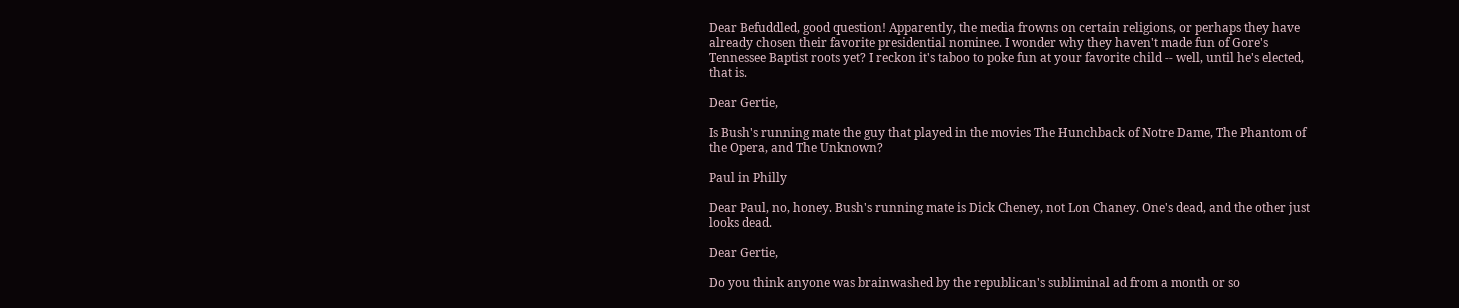Dear Befuddled, good question! Apparently, the media frowns on certain religions, or perhaps they have already chosen their favorite presidential nominee. I wonder why they haven't made fun of Gore's Tennessee Baptist roots yet? I reckon it's taboo to poke fun at your favorite child -- well, until he's elected, that is.

Dear Gertie,

Is Bush's running mate the guy that played in the movies The Hunchback of Notre Dame, The Phantom of the Opera, and The Unknown?

Paul in Philly

Dear Paul, no, honey. Bush's running mate is Dick Cheney, not Lon Chaney. One's dead, and the other just looks dead.

Dear Gertie,

Do you think anyone was brainwashed by the republican's subliminal ad from a month or so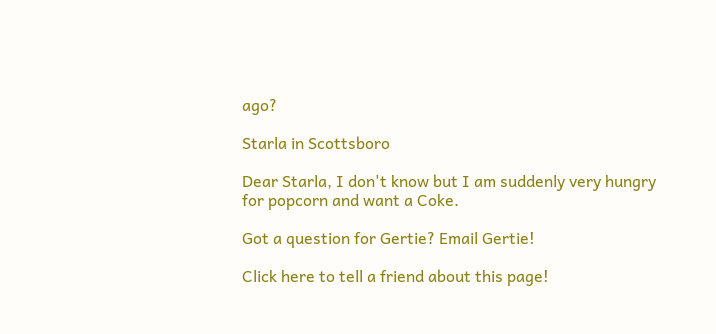ago?

Starla in Scottsboro

Dear Starla, I don't know but I am suddenly very hungry for popcorn and want a Coke.

Got a question for Gertie? Email Gertie!

Click here to tell a friend about this page!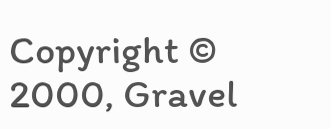Copyright © 2000, Gravel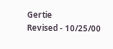Gertie
Revised - 10/25/00